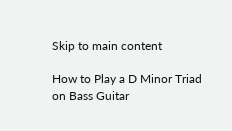Skip to main content

How to Play a D Minor Triad on Bass Guitar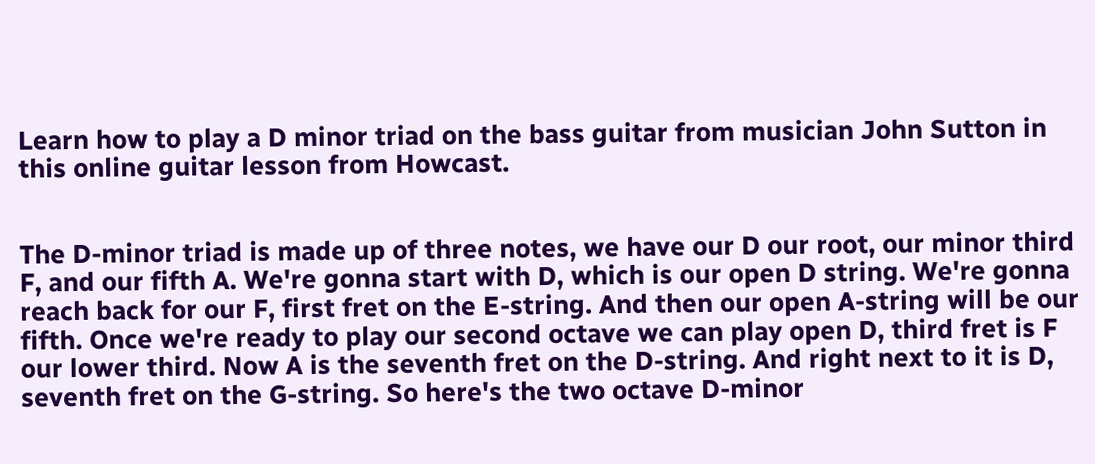Learn how to play a D minor triad on the bass guitar from musician John Sutton in this online guitar lesson from Howcast.


The D-minor triad is made up of three notes, we have our D our root, our minor third F, and our fifth A. We're gonna start with D, which is our open D string. We're gonna reach back for our F, first fret on the E-string. And then our open A-string will be our fifth. Once we're ready to play our second octave we can play open D, third fret is F our lower third. Now A is the seventh fret on the D-string. And right next to it is D, seventh fret on the G-string. So here's the two octave D-minor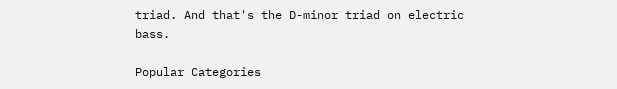triad. And that's the D-minor triad on electric bass.

Popular Categories